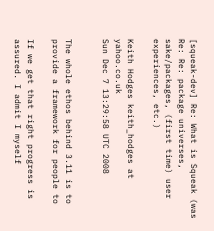[squeak-dev] Re: What is Squeak (was Re: Re: package universes, sake/packages, (first time) user experiences, etc.)

Keith Hodges keith_hodges at yahoo.co.uk
Sun Dec 7 13:29:58 UTC 2008


The whole ethos behind 3.11 is to provide a framework for people to

If we get that right progress is assured. I admit I myself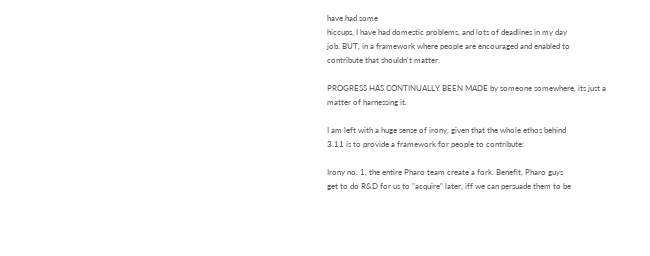have had some
hiccups, I have had domestic problems, and lots of deadlines in my day
job. BUT, in a framework where people are encouraged and enabled to
contribute that shouldn't matter.

PROGRESS HAS CONTINUALLY BEEN MADE by someone somewhere, its just a
matter of harnessing it.

I am left with a huge sense of irony, given that the whole ethos behind
3.11 is to provide a framework for people to contribute:

Irony no. 1, the entire Pharo team create a fork. Benefit, Pharo guys
get to do R&D for us to "acquire" later, iff we can persuade them to be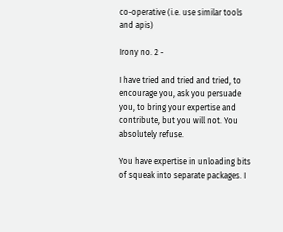co-operative (i.e. use similar tools and apis)

Irony no. 2 -

I have tried and tried and tried, to encourage you, ask you persuade
you, to bring your expertise and contribute, but you will not. You
absolutely refuse.

You have expertise in unloading bits of squeak into separate packages. I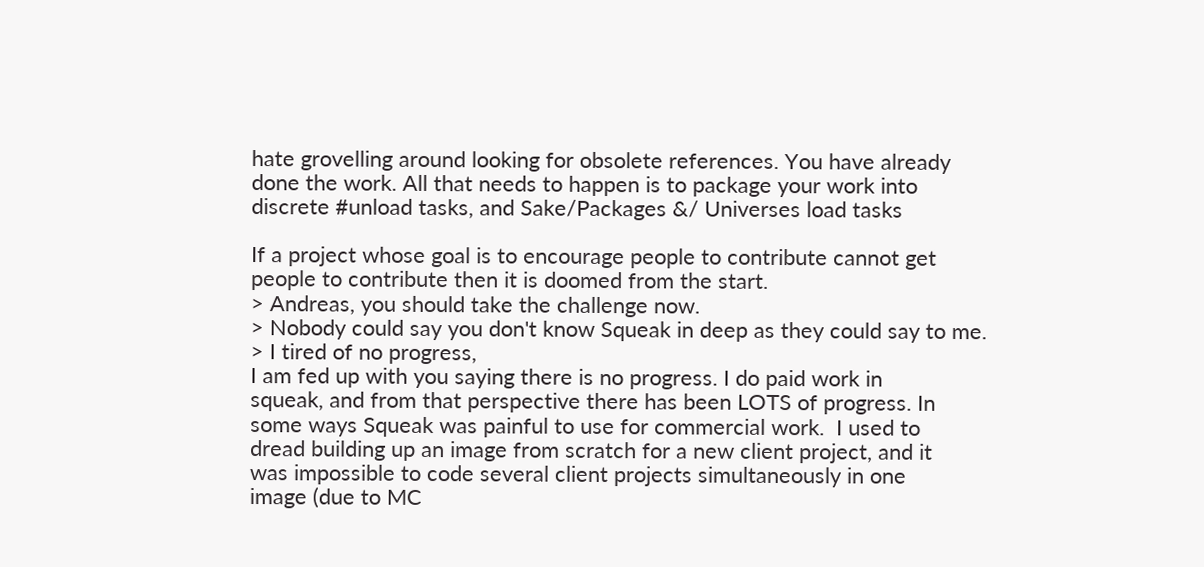hate grovelling around looking for obsolete references. You have already
done the work. All that needs to happen is to package your work into
discrete #unload tasks, and Sake/Packages &/ Universes load tasks

If a project whose goal is to encourage people to contribute cannot get
people to contribute then it is doomed from the start.
> Andreas, you should take the challenge now.
> Nobody could say you don't know Squeak in deep as they could say to me.
> I tired of no progress,
I am fed up with you saying there is no progress. I do paid work in
squeak, and from that perspective there has been LOTS of progress. In
some ways Squeak was painful to use for commercial work.  I used to
dread building up an image from scratch for a new client project, and it
was impossible to code several client projects simultaneously in one
image (due to MC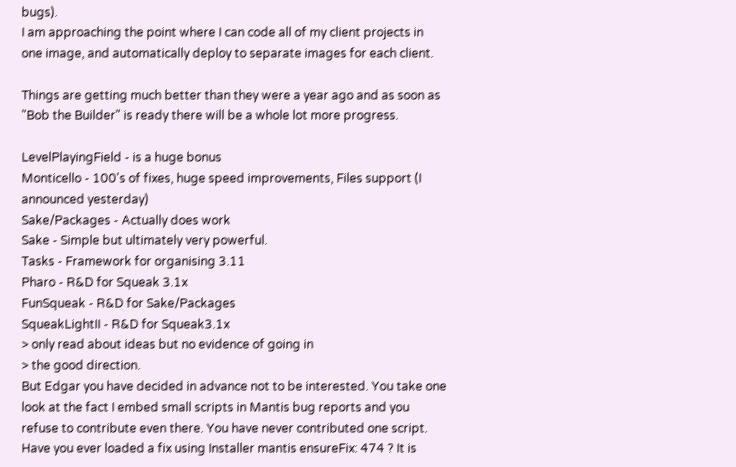bugs).
I am approaching the point where I can code all of my client projects in
one image, and automatically deploy to separate images for each client.

Things are getting much better than they were a year ago and as soon as
"Bob the Builder" is ready there will be a whole lot more progress.

LevelPlayingField - is a huge bonus
Monticello - 100's of fixes, huge speed improvements, Files support (I
announced yesterday)
Sake/Packages - Actually does work
Sake - Simple but ultimately very powerful.
Tasks - Framework for organising 3.11
Pharo - R&D for Squeak 3.1x
FunSqueak - R&D for Sake/Packages
SqueakLightII - R&D for Squeak3.1x
> only read about ideas but no evidence of going in
> the good direction.
But Edgar you have decided in advance not to be interested. You take one
look at the fact I embed small scripts in Mantis bug reports and you
refuse to contribute even there. You have never contributed one script.
Have you ever loaded a fix using Installer mantis ensureFix: 474 ? It is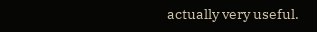actually very useful.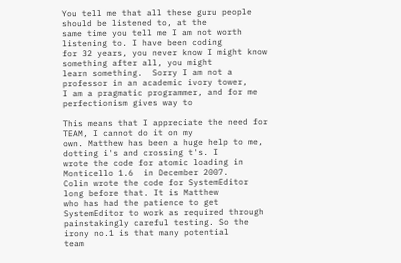You tell me that all these guru people should be listened to, at the
same time you tell me I am not worth listening to. I have been coding
for 32 years, you never know I might know something after all, you might
learn something.  Sorry I am not a professor in an academic ivory tower,
I am a pragmatic programmer, and for me perfectionism gives way to

This means that I appreciate the need for TEAM, I cannot do it on my
own. Matthew has been a huge help to me, dotting i's and crossing t's. I
wrote the code for atomic loading in Monticello 1.6  in December 2007.
Colin wrote the code for SystemEditor long before that. It is Matthew
who has had the patience to get SystemEditor to work as required through
painstakingly careful testing. So the irony no.1 is that many potential
team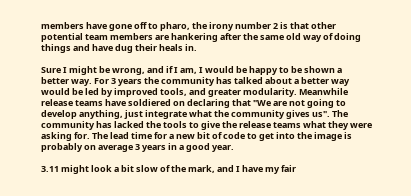members have gone off to pharo, the irony number 2 is that other
potential team members are hankering after the same old way of doing
things and have dug their heals in.

Sure I might be wrong, and if I am, I would be happy to be shown a
better way. For 3 years the community has talked about a better way
would be led by improved tools, and greater modularity. Meanwhile
release teams have soldiered on declaring that "We are not going to
develop anything, just integrate what the community gives us". The
community has lacked the tools to give the release teams what they were
asking for. The lead time for a new bit of code to get into the image is
probably on average 3 years in a good year.

3.11 might look a bit slow of the mark, and I have my fair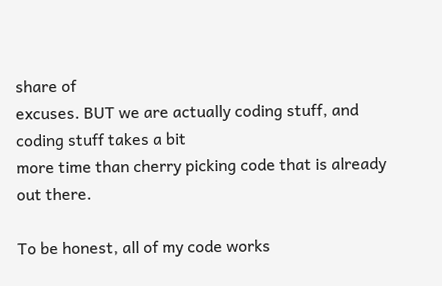share of
excuses. BUT we are actually coding stuff, and coding stuff takes a bit
more time than cherry picking code that is already out there.

To be honest, all of my code works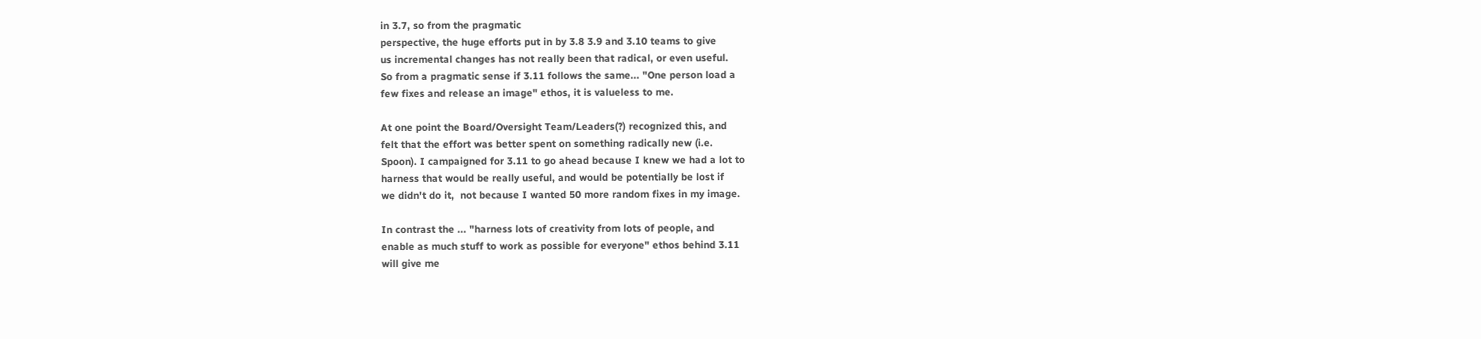in 3.7, so from the pragmatic
perspective, the huge efforts put in by 3.8 3.9 and 3.10 teams to give
us incremental changes has not really been that radical, or even useful.
So from a pragmatic sense if 3.11 follows the same... "One person load a
few fixes and release an image" ethos, it is valueless to me.

At one point the Board/Oversight Team/Leaders(?) recognized this, and
felt that the effort was better spent on something radically new (i.e.
Spoon). I campaigned for 3.11 to go ahead because I knew we had a lot to
harness that would be really useful, and would be potentially be lost if
we didn't do it,  not because I wanted 50 more random fixes in my image.

In contrast the ... "harness lots of creativity from lots of people, and
enable as much stuff to work as possible for everyone" ethos behind 3.11
will give me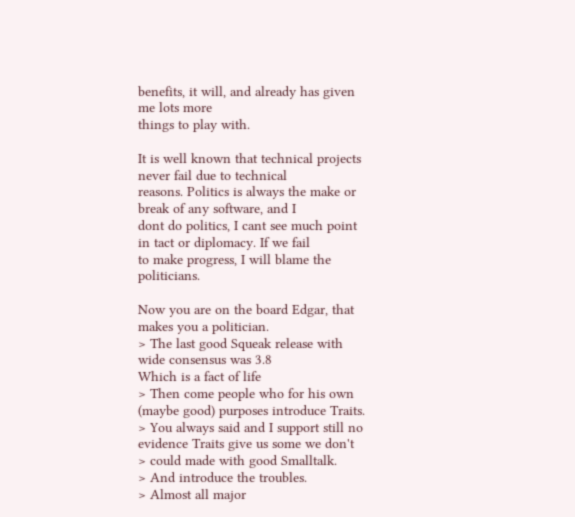benefits, it will, and already has given me lots more
things to play with.

It is well known that technical projects never fail due to technical
reasons. Politics is always the make or break of any software, and I
dont do politics, I cant see much point in tact or diplomacy. If we fail
to make progress, I will blame the politicians.

Now you are on the board Edgar, that makes you a politician.
> The last good Squeak release with wide consensus was 3.8
Which is a fact of life
> Then come people who for his own (maybe good) purposes introduce Traits.
> You always said and I support still no evidence Traits give us some we don't
> could made with good Smalltalk.
> And introduce the troubles.
> Almost all major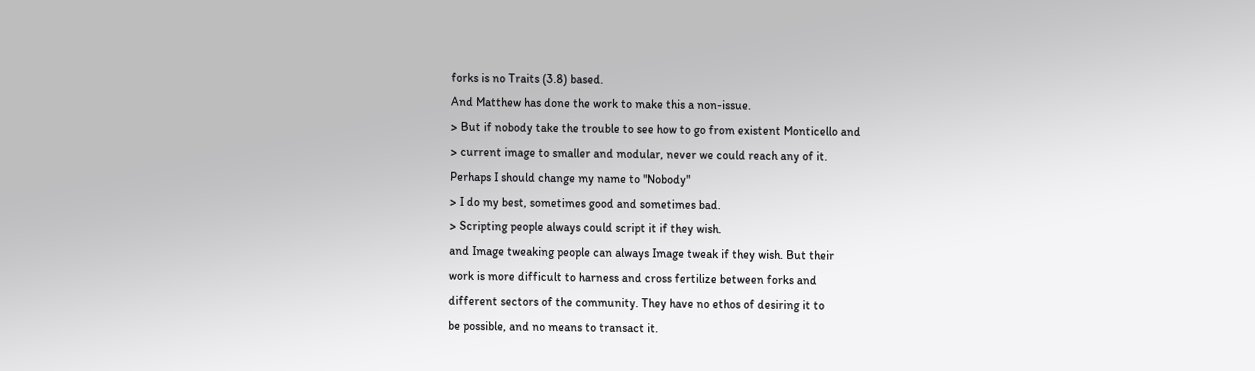forks is no Traits (3.8) based.
And Matthew has done the work to make this a non-issue.
> But if nobody take the trouble to see how to go from existent Monticello and
> current image to smaller and modular, never we could reach any of it.
Perhaps I should change my name to "Nobody"
> I do my best, sometimes good and sometimes bad.
> Scripting people always could script it if they wish.
and Image tweaking people can always Image tweak if they wish. But their
work is more difficult to harness and cross fertilize between forks and
different sectors of the community. They have no ethos of desiring it to
be possible, and no means to transact it.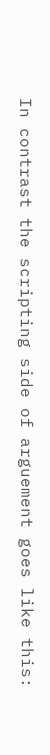In contrast the scripting side of arguement goes like this: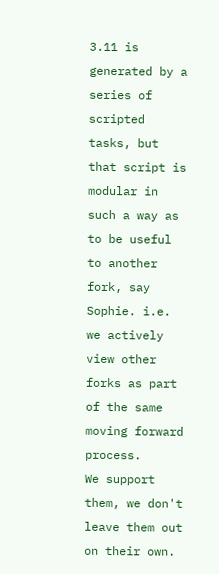3.11 is generated by a series of scripted tasks, but that script is
modular in such a way as to be useful to another fork, say Sophie. i.e.
we actively view other forks as part of the same moving forward process.
We support them, we don't leave them out on their own.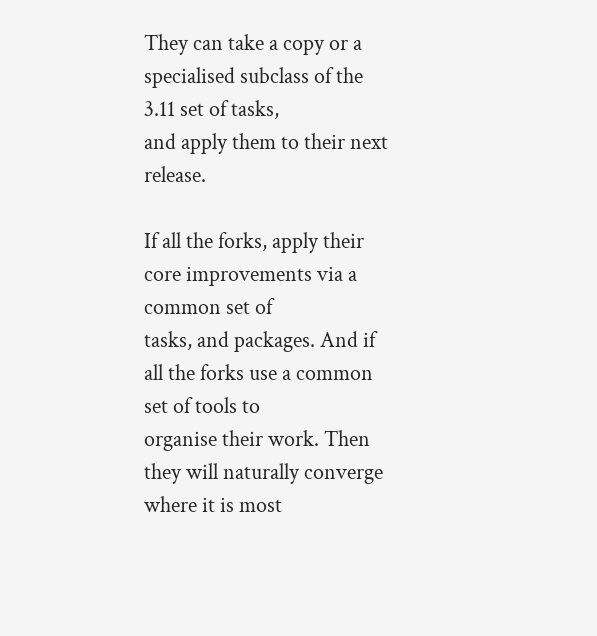They can take a copy or a specialised subclass of the 3.11 set of tasks,
and apply them to their next release.

If all the forks, apply their core improvements via a common set of
tasks, and packages. And if all the forks use a common set of tools to
organise their work. Then they will naturally converge where it is most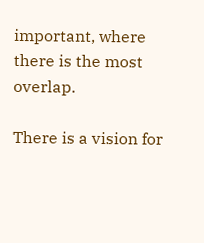important, where there is the most overlap.

There is a vision for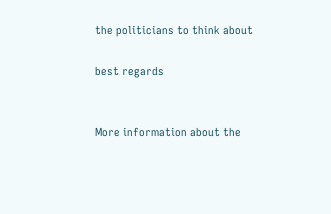the politicians to think about

best regards


More information about the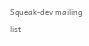Squeak-dev mailing list